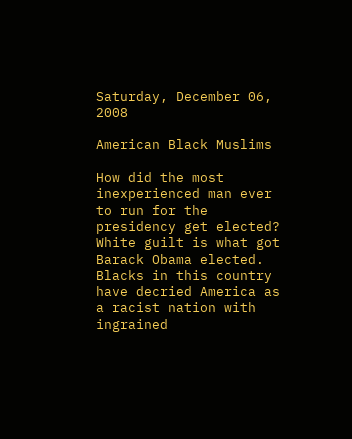Saturday, December 06, 2008

American Black Muslims

How did the most inexperienced man ever to run for the presidency get elected? White guilt is what got Barack Obama elected. Blacks in this country have decried America as a racist nation with ingrained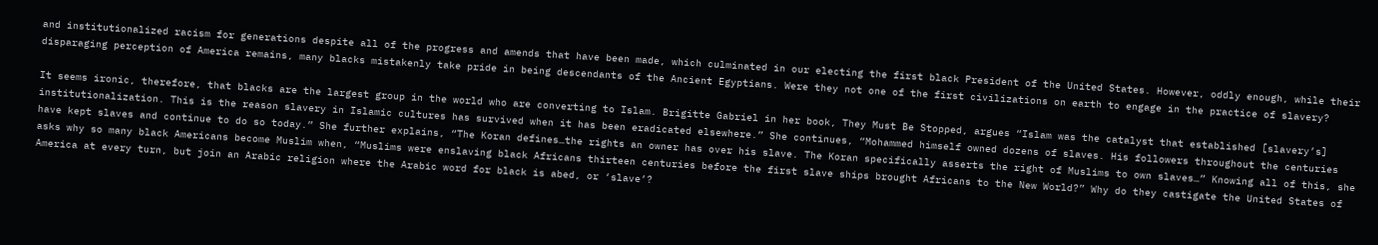and institutionalized racism for generations despite all of the progress and amends that have been made, which culminated in our electing the first black President of the United States. However, oddly enough, while their disparaging perception of America remains, many blacks mistakenly take pride in being descendants of the Ancient Egyptians. Were they not one of the first civilizations on earth to engage in the practice of slavery?

It seems ironic, therefore, that blacks are the largest group in the world who are converting to Islam. Brigitte Gabriel in her book, They Must Be Stopped, argues “Islam was the catalyst that established [slavery’s] institutionalization. This is the reason slavery in Islamic cultures has survived when it has been eradicated elsewhere.” She continues, “Mohammed himself owned dozens of slaves. His followers throughout the centuries have kept slaves and continue to do so today.” She further explains, “The Koran defines…the rights an owner has over his slave. The Koran specifically asserts the right of Muslims to own slaves…” Knowing all of this, she asks why so many black Americans become Muslim when, “Muslims were enslaving black Africans thirteen centuries before the first slave ships brought Africans to the New World?” Why do they castigate the United States of America at every turn, but join an Arabic religion where the Arabic word for black is abed, or ‘slave’?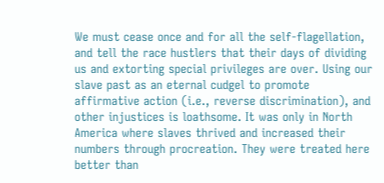We must cease once and for all the self-flagellation, and tell the race hustlers that their days of dividing us and extorting special privileges are over. Using our slave past as an eternal cudgel to promote affirmative action (i.e., reverse discrimination), and other injustices is loathsome. It was only in North America where slaves thrived and increased their numbers through procreation. They were treated here better than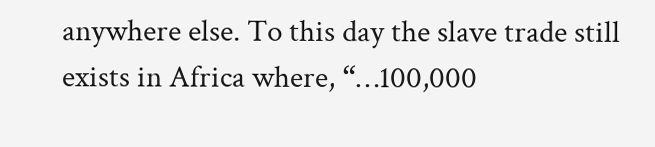anywhere else. To this day the slave trade still exists in Africa where, “…100,000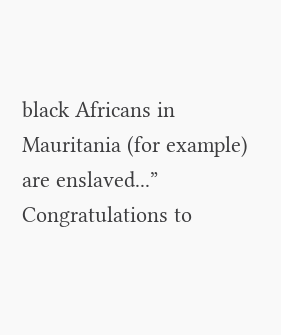black Africans in Mauritania (for example) are enslaved...” Congratulations to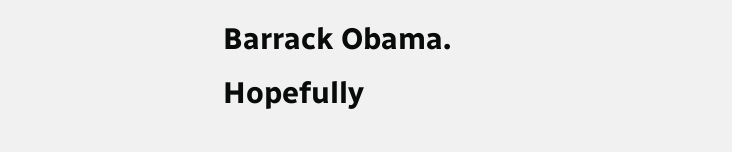Barrack Obama. Hopefully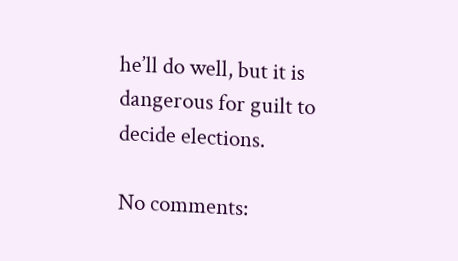he’ll do well, but it is dangerous for guilt to decide elections.

No comments: